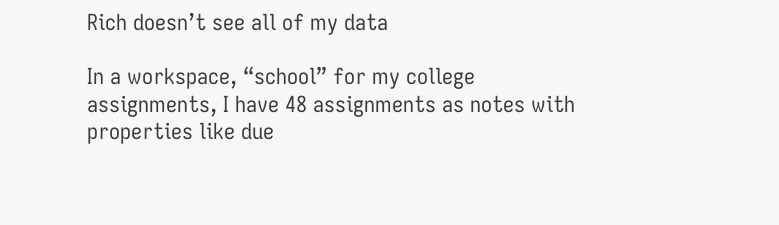Rich doesn’t see all of my data

In a workspace, “school” for my college assignments, I have 48 assignments as notes with properties like due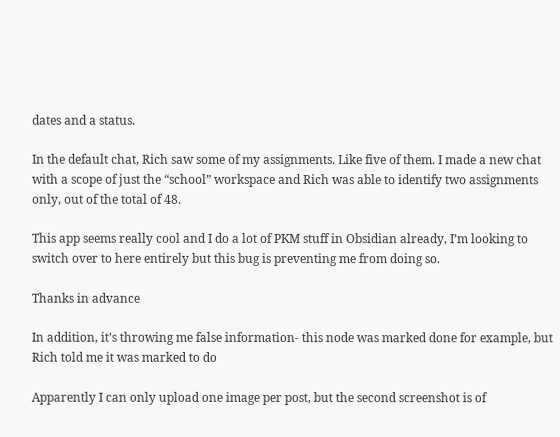dates and a status.

In the default chat, Rich saw some of my assignments. Like five of them. I made a new chat with a scope of just the “school” workspace and Rich was able to identify two assignments only, out of the total of 48.

This app seems really cool and I do a lot of PKM stuff in Obsidian already, I’m looking to switch over to here entirely but this bug is preventing me from doing so.

Thanks in advance

In addition, it’s throwing me false information- this node was marked done for example, but Rich told me it was marked to do

Apparently I can only upload one image per post, but the second screenshot is of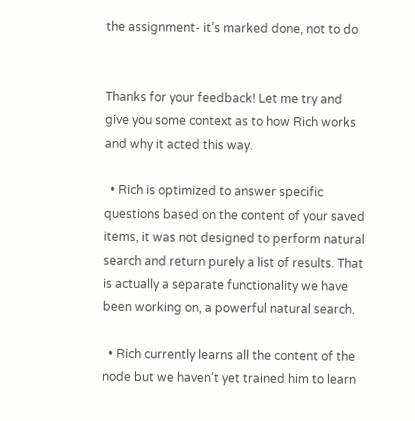the assignment- it’s marked done, not to do


Thanks for your feedback! Let me try and give you some context as to how Rich works and why it acted this way.

  • Rich is optimized to answer specific questions based on the content of your saved items, it was not designed to perform natural search and return purely a list of results. That is actually a separate functionality we have been working on, a powerful natural search.

  • Rich currently learns all the content of the node but we haven’t yet trained him to learn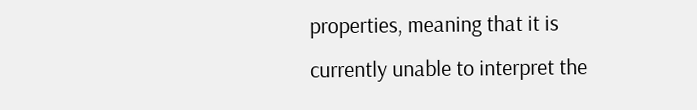properties, meaning that it is currently unable to interpret the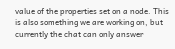value of the properties set on a node. This is also something we are working on, but currently the chat can only answer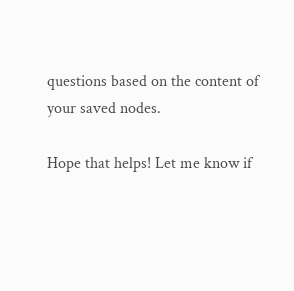questions based on the content of your saved nodes.

Hope that helps! Let me know if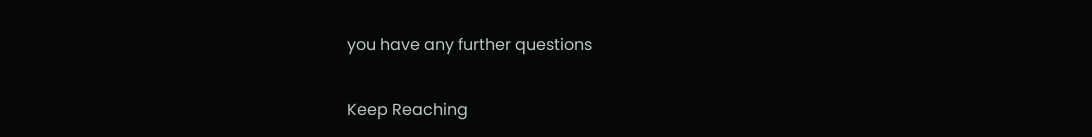you have any further questions

Keep Reaching